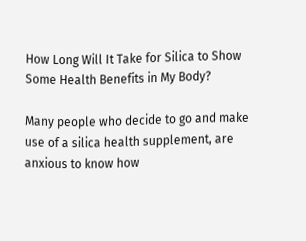How Long Will It Take for Silica to Show Some Health Benefits in My Body?

Many people who decide to go and make use of a silica health supplement, are anxious to know how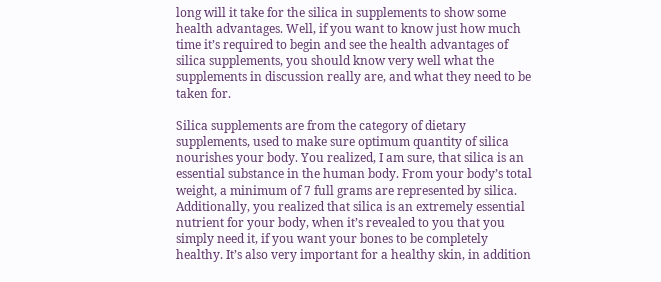long will it take for the silica in supplements to show some health advantages. Well, if you want to know just how much time it’s required to begin and see the health advantages of silica supplements, you should know very well what the supplements in discussion really are, and what they need to be taken for.

Silica supplements are from the category of dietary supplements, used to make sure optimum quantity of silica nourishes your body. You realized, I am sure, that silica is an essential substance in the human body. From your body’s total weight, a minimum of 7 full grams are represented by silica. Additionally, you realized that silica is an extremely essential nutrient for your body, when it’s revealed to you that you simply need it, if you want your bones to be completely healthy. It’s also very important for a healthy skin, in addition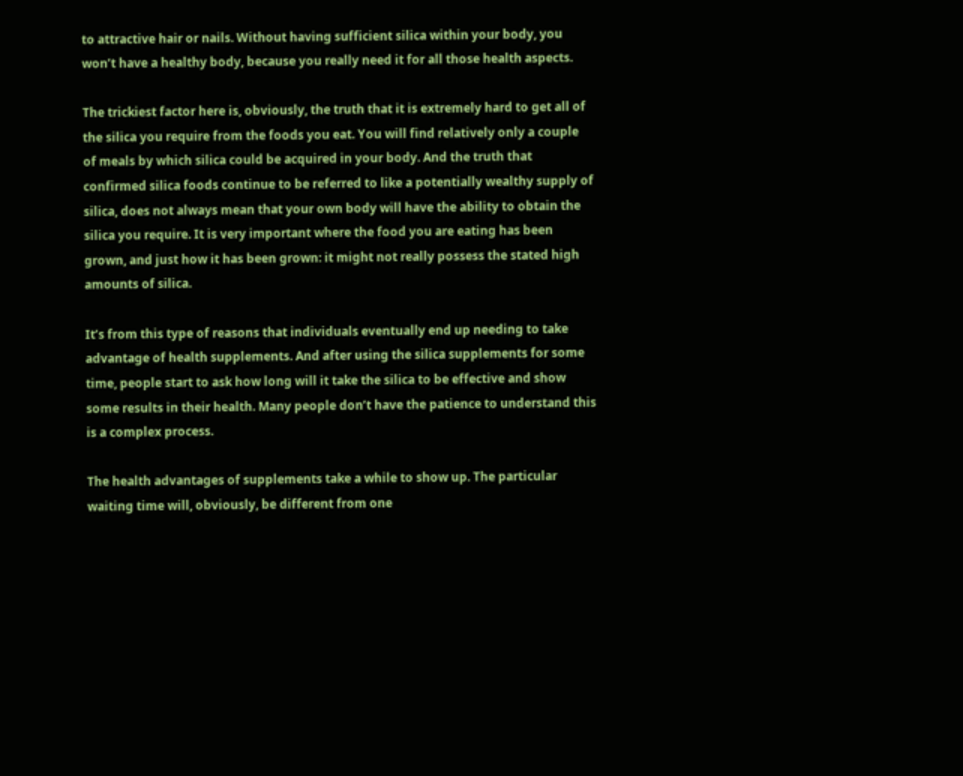to attractive hair or nails. Without having sufficient silica within your body, you won’t have a healthy body, because you really need it for all those health aspects.

The trickiest factor here is, obviously, the truth that it is extremely hard to get all of the silica you require from the foods you eat. You will find relatively only a couple of meals by which silica could be acquired in your body. And the truth that confirmed silica foods continue to be referred to like a potentially wealthy supply of silica, does not always mean that your own body will have the ability to obtain the silica you require. It is very important where the food you are eating has been grown, and just how it has been grown: it might not really possess the stated high amounts of silica.

It’s from this type of reasons that individuals eventually end up needing to take advantage of health supplements. And after using the silica supplements for some time, people start to ask how long will it take the silica to be effective and show some results in their health. Many people don’t have the patience to understand this is a complex process.

The health advantages of supplements take a while to show up. The particular waiting time will, obviously, be different from one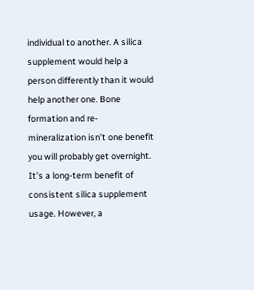individual to another. A silica supplement would help a person differently than it would help another one. Bone formation and re-mineralization isn’t one benefit you will probably get overnight. It’s a long-term benefit of consistent silica supplement usage. However, a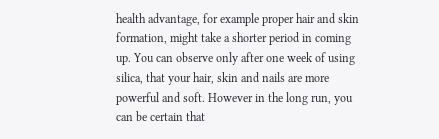health advantage, for example proper hair and skin formation, might take a shorter period in coming up. You can observe only after one week of using silica, that your hair, skin and nails are more powerful and soft. However in the long run, you can be certain that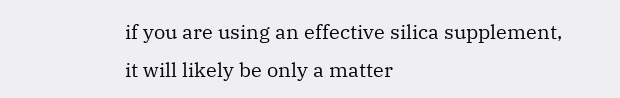if you are using an effective silica supplement, it will likely be only a matter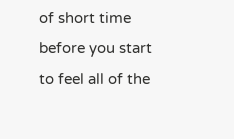of short time before you start to feel all of the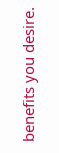benefits you desire.